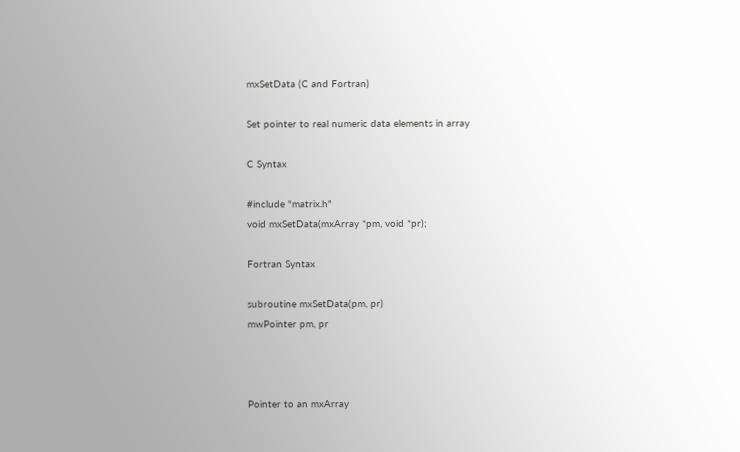mxSetData (C and Fortran)

Set pointer to real numeric data elements in array

C Syntax

#include "matrix.h"
void mxSetData(mxArray *pm, void *pr);

Fortran Syntax

subroutine mxSetData(pm, pr)
mwPointer pm, pr



Pointer to an mxArray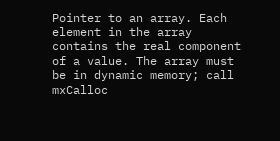Pointer to an array. Each element in the array contains the real component of a value. The array must be in dynamic memory; call mxCalloc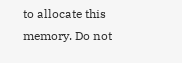to allocate this memory. Do not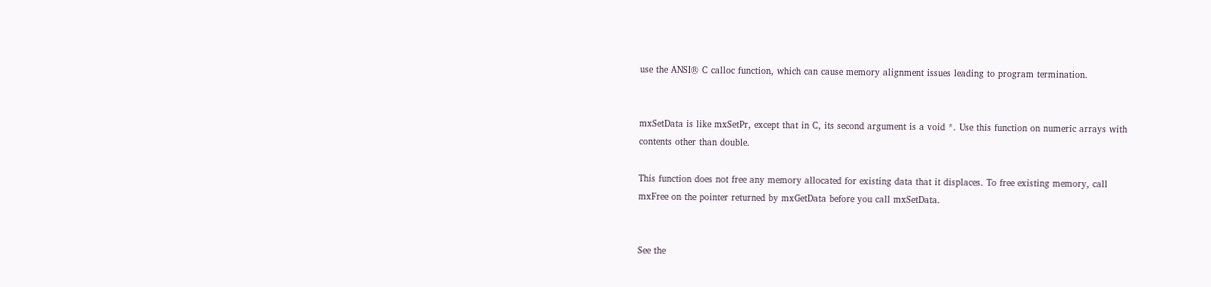use the ANSI® C calloc function, which can cause memory alignment issues leading to program termination.


mxSetData is like mxSetPr, except that in C, its second argument is a void *. Use this function on numeric arrays with contents other than double.

This function does not free any memory allocated for existing data that it displaces. To free existing memory, call mxFree on the pointer returned by mxGetData before you call mxSetData.


See the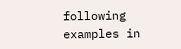following examples in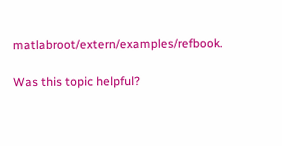matlabroot/extern/examples/refbook.

Was this topic helpful?